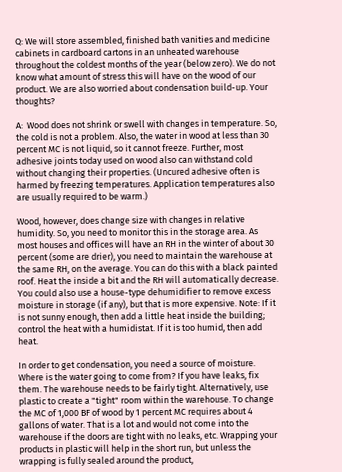Q: We will store assembled, finished bath vanities and medicine cabinets in cardboard cartons in an unheated warehouse throughout the coldest months of the year (below zero). We do not know what amount of stress this will have on the wood of our product. We are also worried about condensation build-up. Your thoughts?

A:  Wood does not shrink or swell with changes in temperature. So, the cold is not a problem. Also, the water in wood at less than 30 percent MC is not liquid, so it cannot freeze. Further, most adhesive joints today used on wood also can withstand cold without changing their properties. (Uncured adhesive often is harmed by freezing temperatures. Application temperatures also are usually required to be warm.)

Wood, however, does change size with changes in relative humidity. So, you need to monitor this in the storage area. As most houses and offices will have an RH in the winter of about 30 percent (some are drier), you need to maintain the warehouse at the same RH, on the average. You can do this with a black painted roof. Heat the inside a bit and the RH will automatically decrease. You could also use a house-type dehumidifier to remove excess moisture in storage (if any), but that is more expensive. Note: If it is not sunny enough, then add a little heat inside the building; control the heat with a humidistat. If it is too humid, then add heat.

In order to get condensation, you need a source of moisture. Where is the water going to come from? If you have leaks, fix them. The warehouse needs to be fairly tight. Alternatively, use plastic to create a "tight" room within the warehouse. To change the MC of 1,000 BF of wood by 1 percent MC requires about 4 gallons of water. That is a lot and would not come into the warehouse if the doors are tight with no leaks, etc. Wrapping your products in plastic will help in the short run, but unless the wrapping is fully sealed around the product,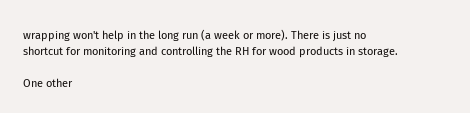wrapping won't help in the long run (a week or more). There is just no shortcut for monitoring and controlling the RH for wood products in storage.

One other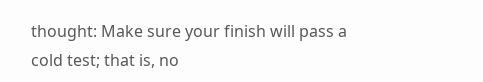thought: Make sure your finish will pass a cold test; that is, no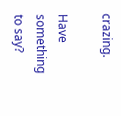crazing.

Have something to say?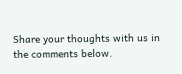Share your thoughts with us in the comments below.